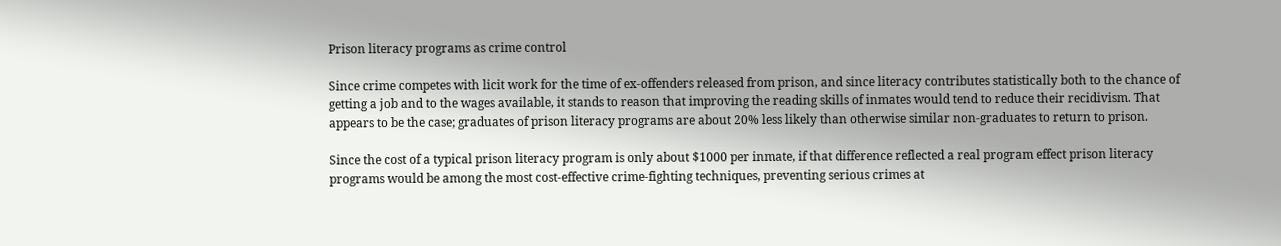Prison literacy programs as crime control

Since crime competes with licit work for the time of ex-offenders released from prison, and since literacy contributes statistically both to the chance of getting a job and to the wages available, it stands to reason that improving the reading skills of inmates would tend to reduce their recidivism. That appears to be the case; graduates of prison literacy programs are about 20% less likely than otherwise similar non-graduates to return to prison.

Since the cost of a typical prison literacy program is only about $1000 per inmate, if that difference reflected a real program effect prison literacy programs would be among the most cost-effective crime-fighting techniques, preventing serious crimes at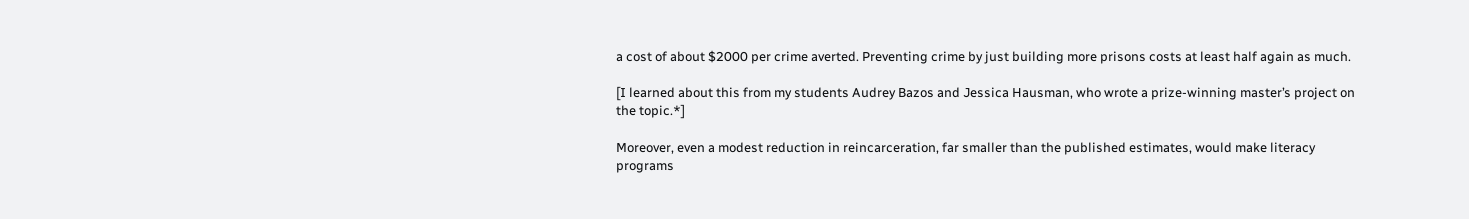a cost of about $2000 per crime averted. Preventing crime by just building more prisons costs at least half again as much.

[I learned about this from my students Audrey Bazos and Jessica Hausman, who wrote a prize-winning master’s project on the topic.*]

Moreover, even a modest reduction in reincarceration, far smaller than the published estimates, would make literacy programs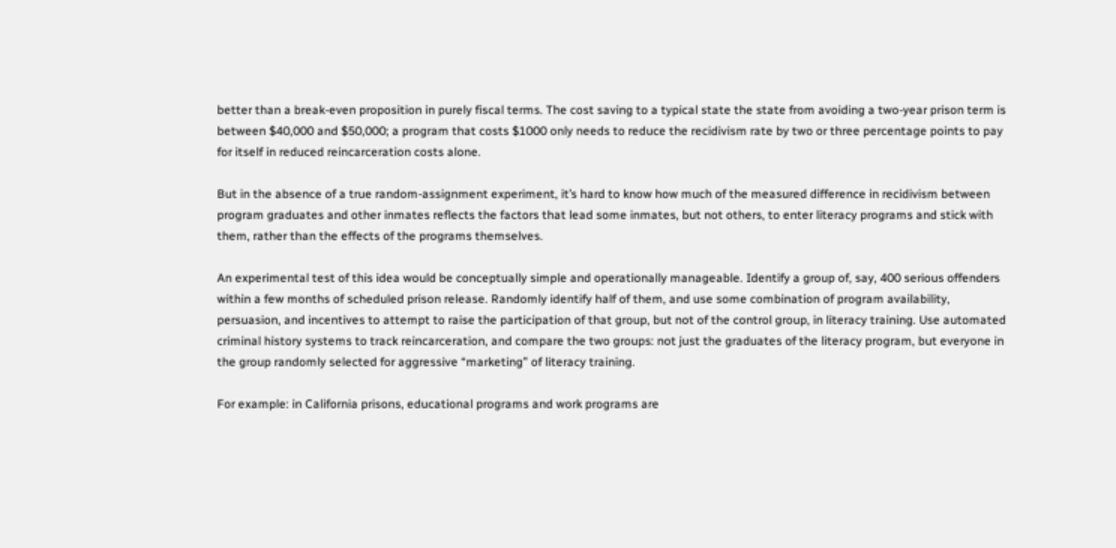better than a break-even proposition in purely fiscal terms. The cost saving to a typical state the state from avoiding a two-year prison term is between $40,000 and $50,000; a program that costs $1000 only needs to reduce the recidivism rate by two or three percentage points to pay for itself in reduced reincarceration costs alone.

But in the absence of a true random-assignment experiment, it’s hard to know how much of the measured difference in recidivism between program graduates and other inmates reflects the factors that lead some inmates, but not others, to enter literacy programs and stick with them, rather than the effects of the programs themselves.

An experimental test of this idea would be conceptually simple and operationally manageable. Identify a group of, say, 400 serious offenders within a few months of scheduled prison release. Randomly identify half of them, and use some combination of program availability, persuasion, and incentives to attempt to raise the participation of that group, but not of the control group, in literacy training. Use automated criminal history systems to track reincarceration, and compare the two groups: not just the graduates of the literacy program, but everyone in the group randomly selected for aggressive “marketing” of literacy training.

For example: in California prisons, educational programs and work programs are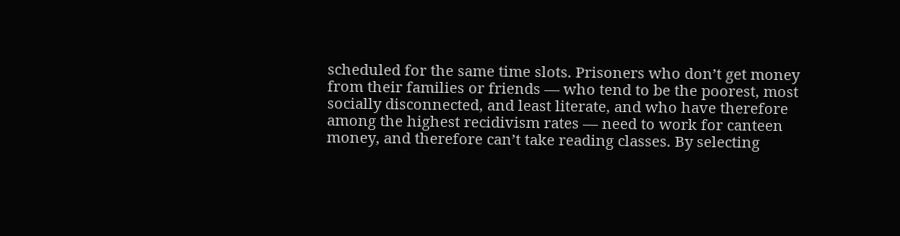scheduled for the same time slots. Prisoners who don’t get money from their families or friends — who tend to be the poorest, most socially disconnected, and least literate, and who have therefore among the highest recidivism rates — need to work for canteen money, and therefore can’t take reading classes. By selecting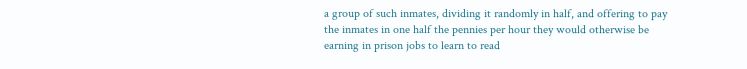a group of such inmates, dividing it randomly in half, and offering to pay the inmates in one half the pennies per hour they would otherwise be earning in prison jobs to learn to read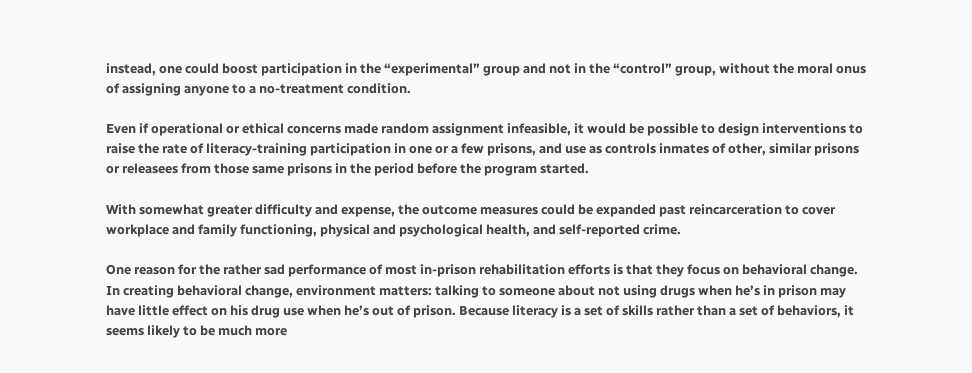instead, one could boost participation in the “experimental” group and not in the “control” group, without the moral onus of assigning anyone to a no-treatment condition.

Even if operational or ethical concerns made random assignment infeasible, it would be possible to design interventions to raise the rate of literacy-training participation in one or a few prisons, and use as controls inmates of other, similar prisons or releasees from those same prisons in the period before the program started.

With somewhat greater difficulty and expense, the outcome measures could be expanded past reincarceration to cover workplace and family functioning, physical and psychological health, and self-reported crime.

One reason for the rather sad performance of most in-prison rehabilitation efforts is that they focus on behavioral change. In creating behavioral change, environment matters: talking to someone about not using drugs when he’s in prison may have little effect on his drug use when he’s out of prison. Because literacy is a set of skills rather than a set of behaviors, it seems likely to be much more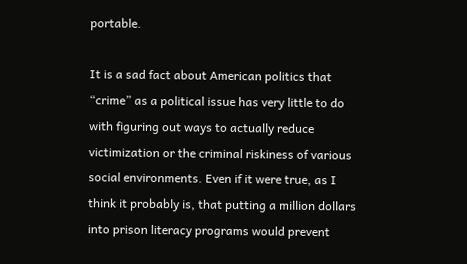portable.

It is a sad fact about American politics that “crime” as a political issue has very little to do with figuring out ways to actually reduce victimization or the criminal riskiness of various social environments. Even if it were true, as I think it probably is, that putting a million dollars into prison literacy programs would prevent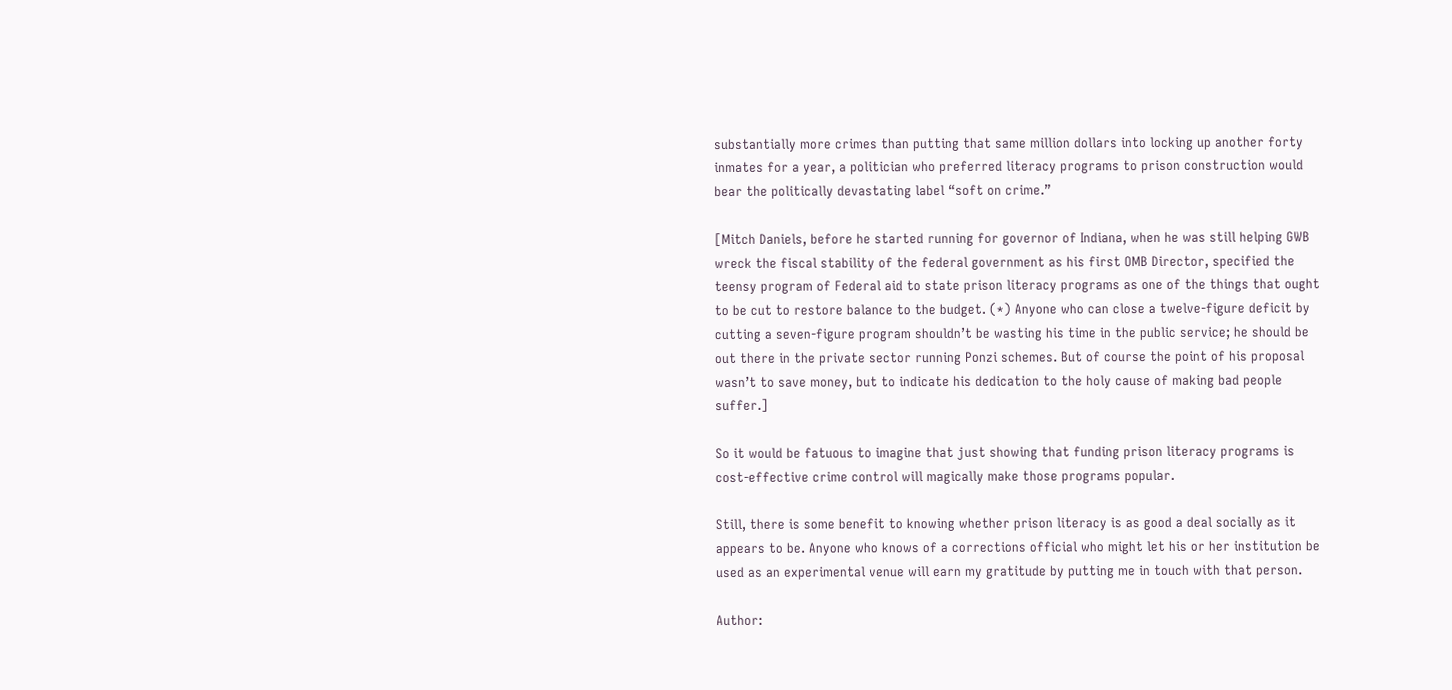substantially more crimes than putting that same million dollars into locking up another forty inmates for a year, a politician who preferred literacy programs to prison construction would bear the politically devastating label “soft on crime.”

[Mitch Daniels, before he started running for governor of Indiana, when he was still helping GWB wreck the fiscal stability of the federal government as his first OMB Director, specified the teensy program of Federal aid to state prison literacy programs as one of the things that ought to be cut to restore balance to the budget. (*) Anyone who can close a twelve-figure deficit by cutting a seven-figure program shouldn’t be wasting his time in the public service; he should be out there in the private sector running Ponzi schemes. But of course the point of his proposal wasn’t to save money, but to indicate his dedication to the holy cause of making bad people suffer.]

So it would be fatuous to imagine that just showing that funding prison literacy programs is cost-effective crime control will magically make those programs popular.

Still, there is some benefit to knowing whether prison literacy is as good a deal socially as it appears to be. Anyone who knows of a corrections official who might let his or her institution be used as an experimental venue will earn my gratitude by putting me in touch with that person.

Author: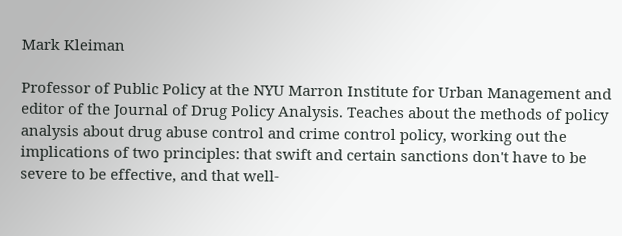Mark Kleiman

Professor of Public Policy at the NYU Marron Institute for Urban Management and editor of the Journal of Drug Policy Analysis. Teaches about the methods of policy analysis about drug abuse control and crime control policy, working out the implications of two principles: that swift and certain sanctions don't have to be severe to be effective, and that well-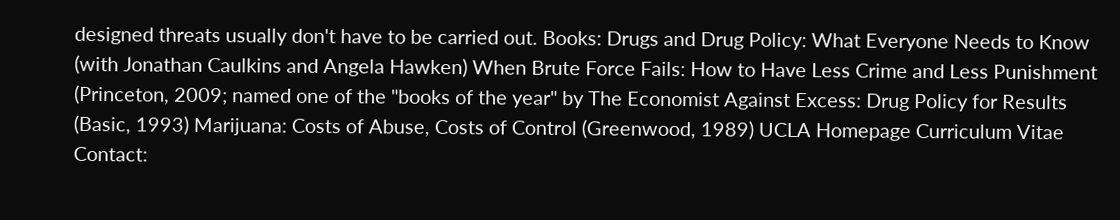designed threats usually don't have to be carried out. Books: Drugs and Drug Policy: What Everyone Needs to Know (with Jonathan Caulkins and Angela Hawken) When Brute Force Fails: How to Have Less Crime and Less Punishment (Princeton, 2009; named one of the "books of the year" by The Economist Against Excess: Drug Policy for Results (Basic, 1993) Marijuana: Costs of Abuse, Costs of Control (Greenwood, 1989) UCLA Homepage Curriculum Vitae Contact: